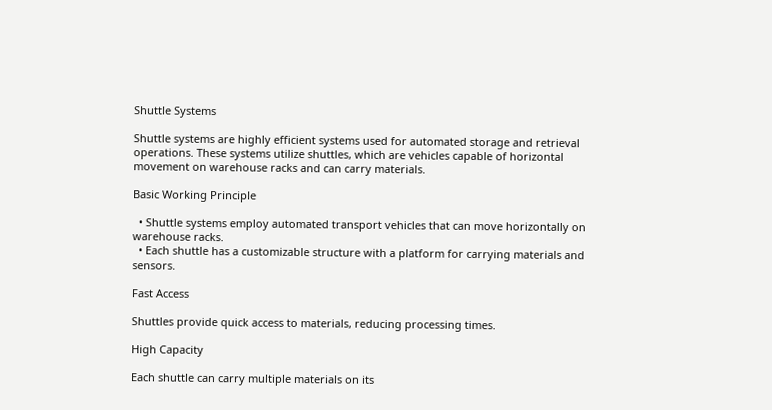Shuttle Systems

Shuttle systems are highly efficient systems used for automated storage and retrieval operations. These systems utilize shuttles, which are vehicles capable of horizontal movement on warehouse racks and can carry materials.

Basic Working Principle

  • Shuttle systems employ automated transport vehicles that can move horizontally on warehouse racks.
  • Each shuttle has a customizable structure with a platform for carrying materials and sensors.

Fast Access

Shuttles provide quick access to materials, reducing processing times.

High Capacity

Each shuttle can carry multiple materials on its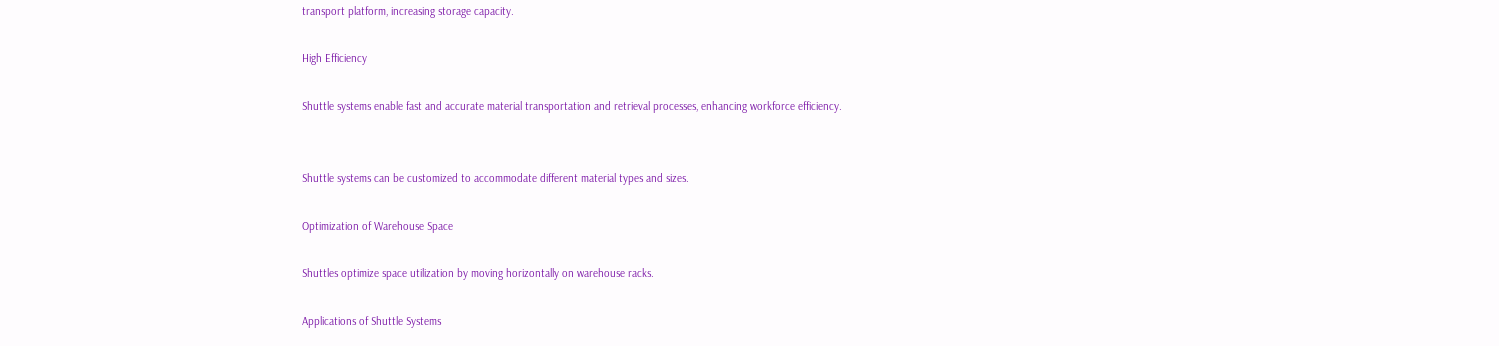transport platform, increasing storage capacity.

High Efficiency

Shuttle systems enable fast and accurate material transportation and retrieval processes, enhancing workforce efficiency.


Shuttle systems can be customized to accommodate different material types and sizes.

Optimization of Warehouse Space

Shuttles optimize space utilization by moving horizontally on warehouse racks.

Applications of Shuttle Systems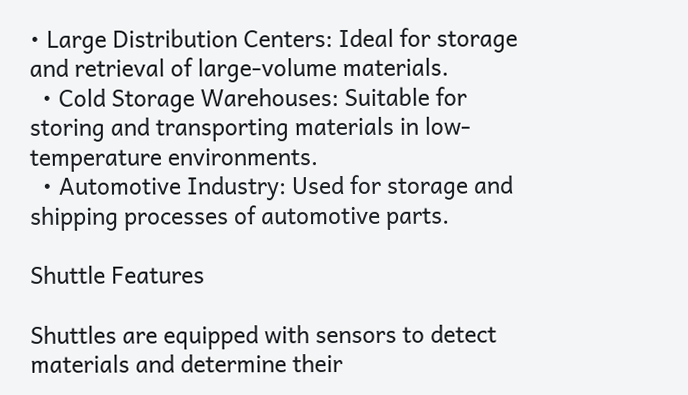• Large Distribution Centers: Ideal for storage and retrieval of large-volume materials.
  • Cold Storage Warehouses: Suitable for storing and transporting materials in low-temperature environments.
  • Automotive Industry: Used for storage and shipping processes of automotive parts.

Shuttle Features

Shuttles are equipped with sensors to detect materials and determine their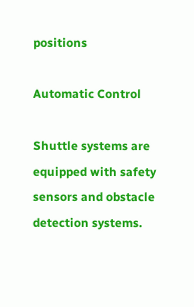positions

Automatic Control

Shuttle systems are equipped with safety sensors and obstacle detection systems.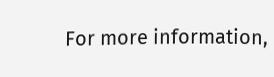For more information,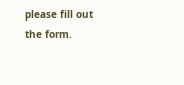please fill out the form.